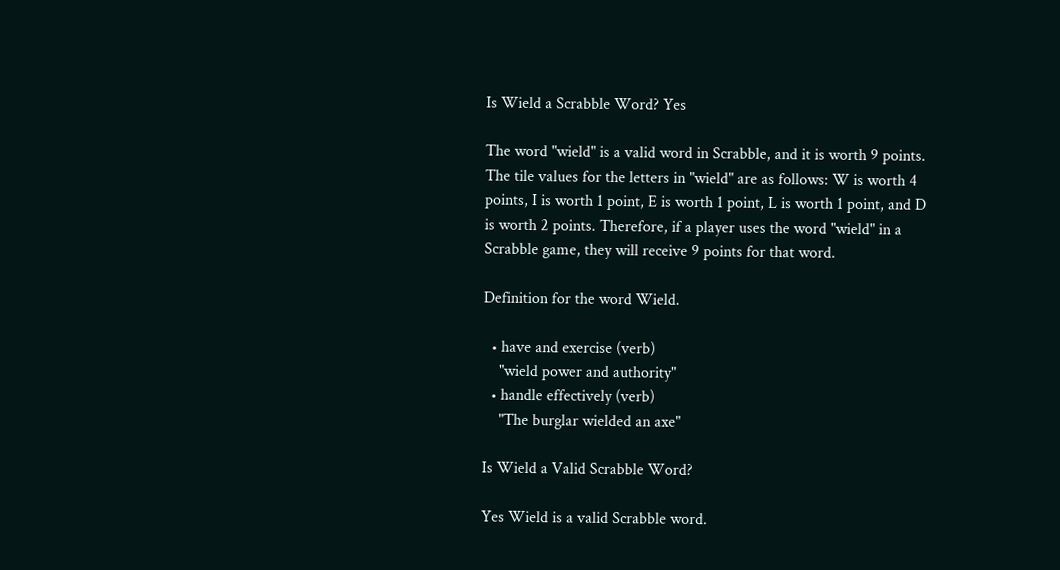Is Wield a Scrabble Word? Yes

The word "wield" is a valid word in Scrabble, and it is worth 9 points. The tile values for the letters in "wield" are as follows: W is worth 4 points, I is worth 1 point, E is worth 1 point, L is worth 1 point, and D is worth 2 points. Therefore, if a player uses the word "wield" in a Scrabble game, they will receive 9 points for that word.

Definition for the word Wield.

  • have and exercise (verb)
    "wield power and authority"
  • handle effectively (verb)
    "The burglar wielded an axe"

Is Wield a Valid Scrabble Word?

Yes Wield is a valid Scrabble word.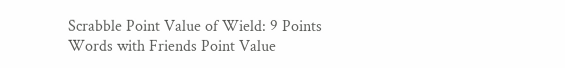Scrabble Point Value of Wield: 9 Points
Words with Friends Point Value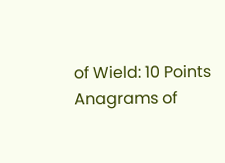of Wield: 10 Points
Anagrams of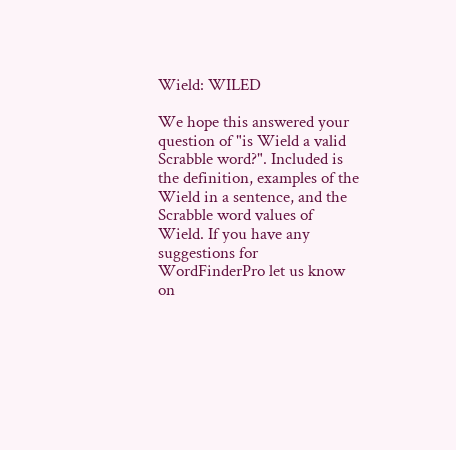Wield: WILED

We hope this answered your question of "is Wield a valid Scrabble word?". Included is the definition, examples of the Wield in a sentence, and the Scrabble word values of Wield. If you have any suggestions for WordFinderPro let us know on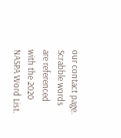our contact page. Scrabble words are referenced with the 2020 NASPA Word List.